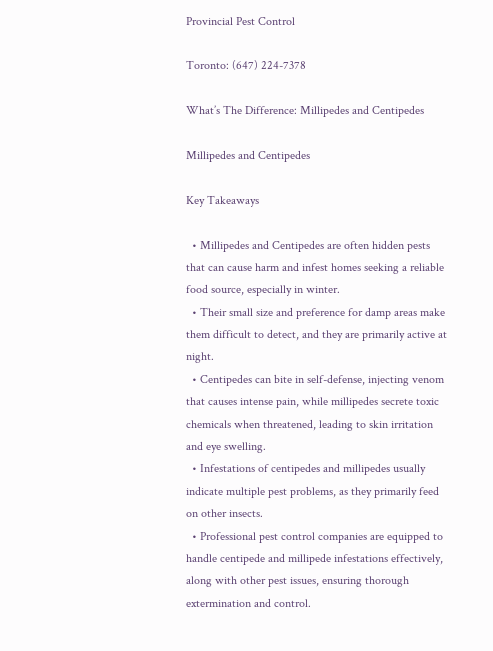Provincial Pest Control

Toronto: (647) 224-7378

What’s The Difference: Millipedes and Centipedes

Millipedes and Centipedes

Key Takeaways

  • Millipedes and Centipedes are often hidden pests that can cause harm and infest homes seeking a reliable food source, especially in winter.
  • Their small size and preference for damp areas make them difficult to detect, and they are primarily active at night.
  • Centipedes can bite in self-defense, injecting venom that causes intense pain, while millipedes secrete toxic chemicals when threatened, leading to skin irritation and eye swelling.
  • Infestations of centipedes and millipedes usually indicate multiple pest problems, as they primarily feed on other insects.
  • Professional pest control companies are equipped to handle centipede and millipede infestations effectively, along with other pest issues, ensuring thorough extermination and control.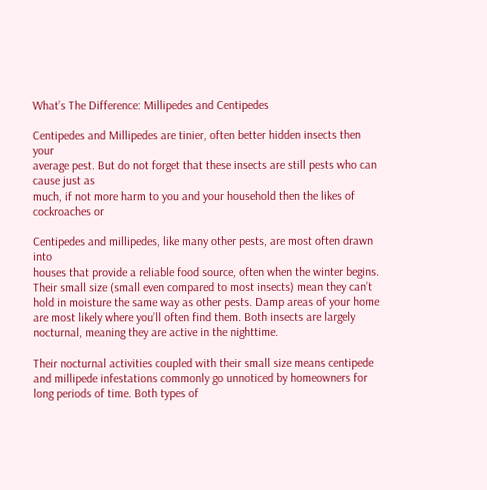What’s The Difference: Millipedes and Centipedes

Centipedes and Millipedes are tinier, often better hidden insects then your
average pest. But do not forget that these insects are still pests who can cause just as
much, if not more harm to you and your household then the likes of cockroaches or

Centipedes and millipedes, like many other pests, are most often drawn into
houses that provide a reliable food source, often when the winter begins. Their small size (small even compared to most insects) mean they can’t hold in moisture the same way as other pests. Damp areas of your home are most likely where you’ll often find them. Both insects are largely nocturnal, meaning they are active in the nighttime.

Their nocturnal activities coupled with their small size means centipede and millipede infestations commonly go unnoticed by homeowners for long periods of time. Both types of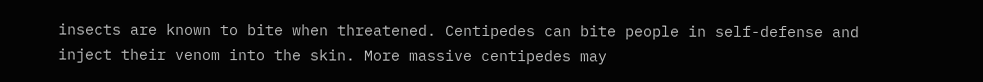insects are known to bite when threatened. Centipedes can bite people in self-defense and inject their venom into the skin. More massive centipedes may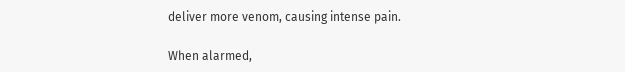deliver more venom, causing intense pain.

When alarmed,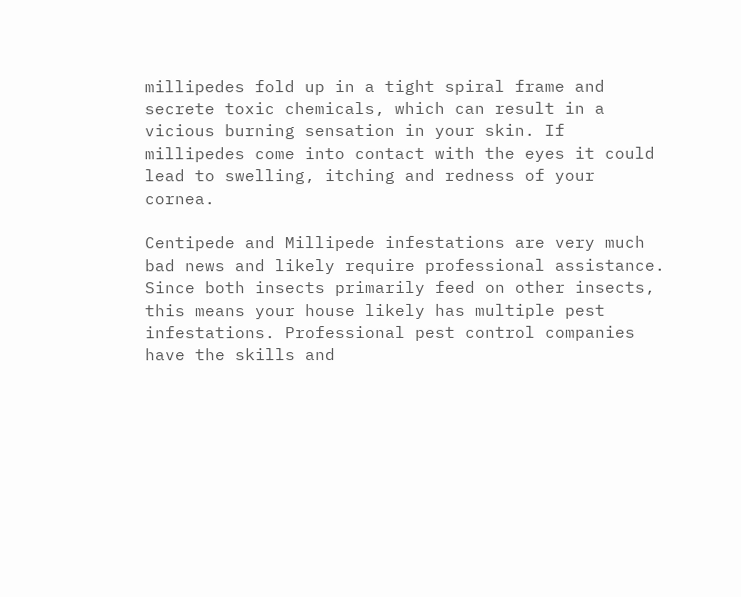millipedes fold up in a tight spiral frame and secrete toxic chemicals, which can result in a vicious burning sensation in your skin. If millipedes come into contact with the eyes it could lead to swelling, itching and redness of your cornea.

Centipede and Millipede infestations are very much bad news and likely require professional assistance. Since both insects primarily feed on other insects, this means your house likely has multiple pest infestations. Professional pest control companies have the skills and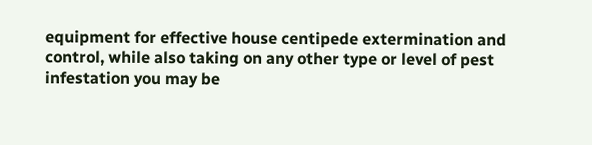equipment for effective house centipede extermination and control, while also taking on any other type or level of pest infestation you may be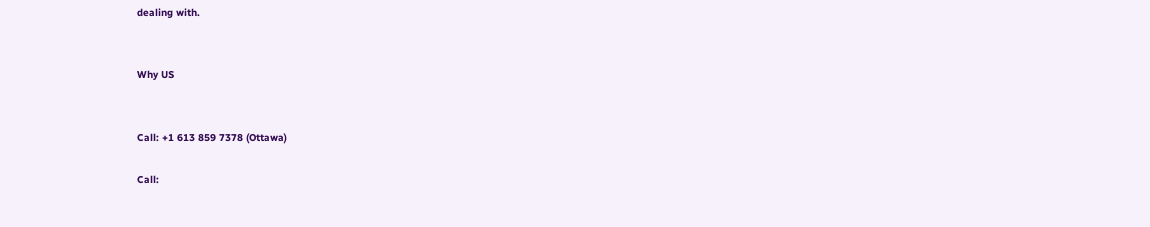dealing with.


Why US


Call: +1 613 859 7378 (Ottawa)

Call: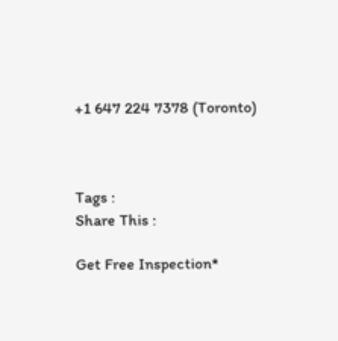+1 647 224 7378 (Toronto)



Tags :
Share This :

Get Free Inspection*